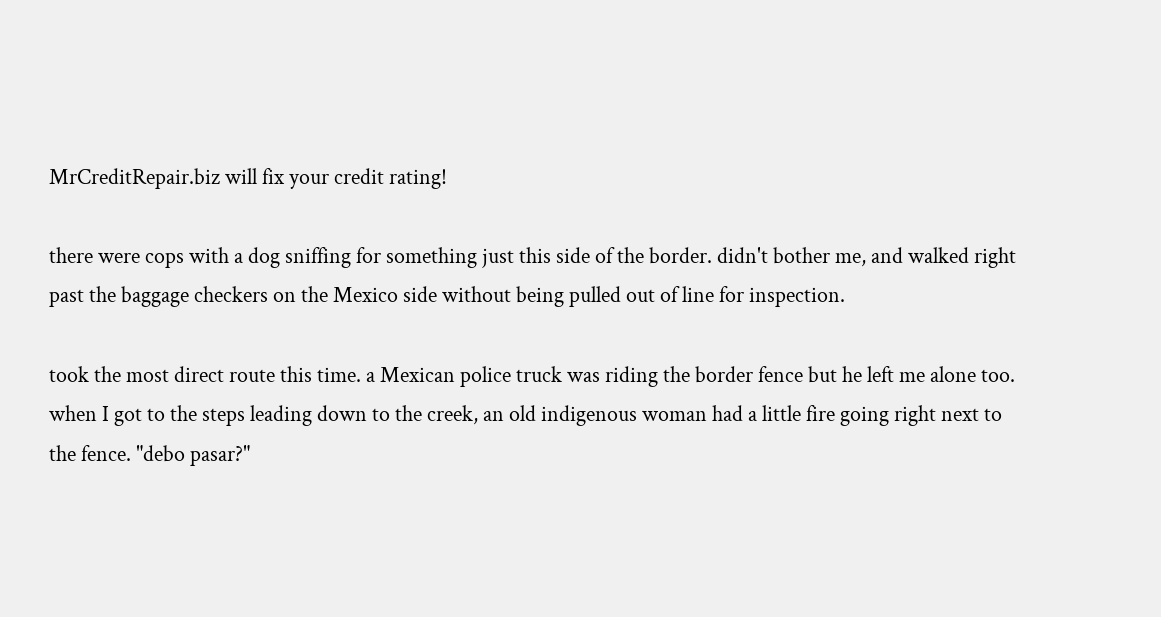MrCreditRepair.biz will fix your credit rating!

there were cops with a dog sniffing for something just this side of the border. didn't bother me, and walked right past the baggage checkers on the Mexico side without being pulled out of line for inspection.

took the most direct route this time. a Mexican police truck was riding the border fence but he left me alone too. when I got to the steps leading down to the creek, an old indigenous woman had a little fire going right next to the fence. "debo pasar?"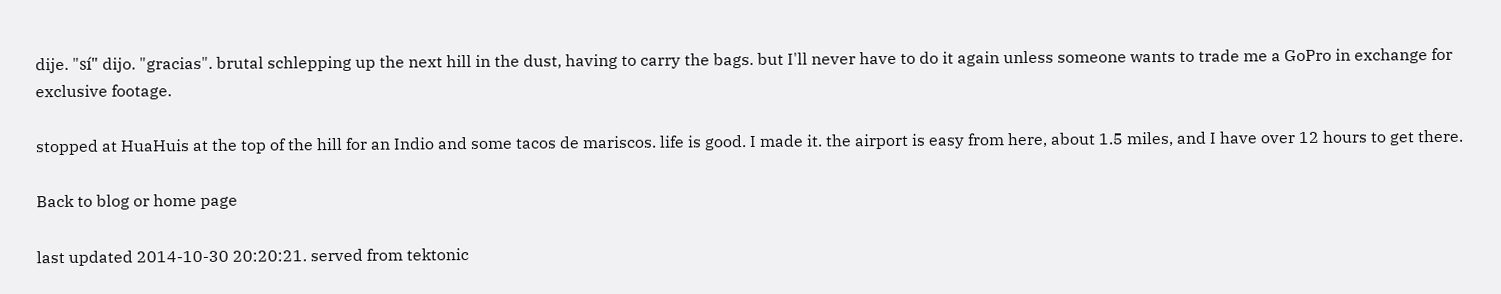dije. "sí" dijo. "gracias". brutal schlepping up the next hill in the dust, having to carry the bags. but I'll never have to do it again unless someone wants to trade me a GoPro in exchange for exclusive footage.

stopped at HuaHuis at the top of the hill for an Indio and some tacos de mariscos. life is good. I made it. the airport is easy from here, about 1.5 miles, and I have over 12 hours to get there.

Back to blog or home page

last updated 2014-10-30 20:20:21. served from tektonic